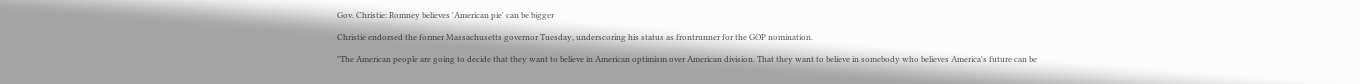Gov. Christie: Romney believes 'American pie' can be bigger

Christie endorsed the former Massachusetts governor Tuesday, underscoring his status as frontrunner for the GOP nomination.

"The American people are going to decide that they want to believe in American optimism over American division. That they want to believe in somebody who believes America's future can be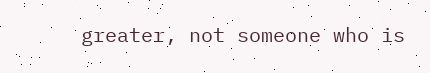greater, not someone who is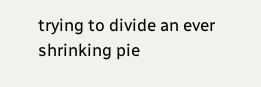trying to divide an ever shrinking pie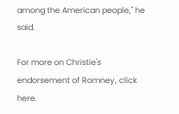among the American people," he said.

For more on Christie's endorsement of Romney, click here.